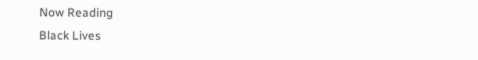Now Reading
Black Lives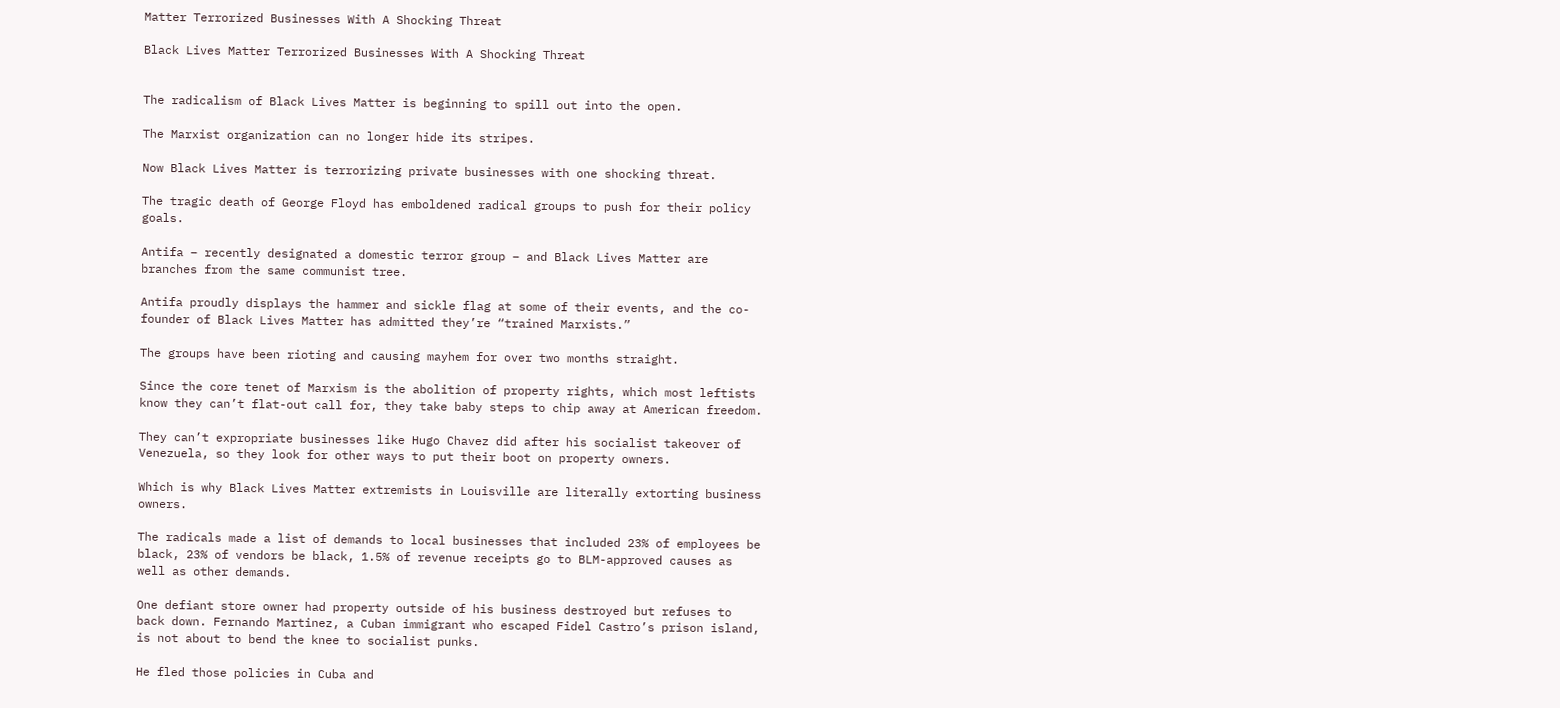Matter Terrorized Businesses With A Shocking Threat

Black Lives Matter Terrorized Businesses With A Shocking Threat


The radicalism of Black Lives Matter is beginning to spill out into the open.

The Marxist organization can no longer hide its stripes.

Now Black Lives Matter is terrorizing private businesses with one shocking threat.

The tragic death of George Floyd has emboldened radical groups to push for their policy goals.

Antifa – recently designated a domestic terror group – and Black Lives Matter are branches from the same communist tree.

Antifa proudly displays the hammer and sickle flag at some of their events, and the co-founder of Black Lives Matter has admitted they’re “trained Marxists.”

The groups have been rioting and causing mayhem for over two months straight.

Since the core tenet of Marxism is the abolition of property rights, which most leftists know they can’t flat-out call for, they take baby steps to chip away at American freedom.

They can’t expropriate businesses like Hugo Chavez did after his socialist takeover of Venezuela, so they look for other ways to put their boot on property owners.

Which is why Black Lives Matter extremists in Louisville are literally extorting business owners.

The radicals made a list of demands to local businesses that included 23% of employees be black, 23% of vendors be black, 1.5% of revenue receipts go to BLM-approved causes as well as other demands.

One defiant store owner had property outside of his business destroyed but refuses to back down. Fernando Martinez, a Cuban immigrant who escaped Fidel Castro’s prison island, is not about to bend the knee to socialist punks.

He fled those policies in Cuba and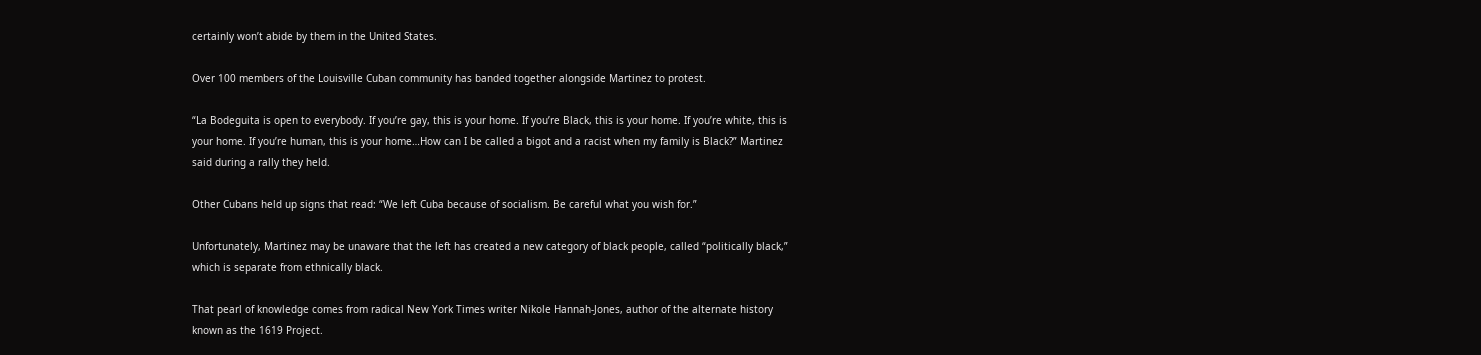certainly won’t abide by them in the United States.

Over 100 members of the Louisville Cuban community has banded together alongside Martinez to protest.

“La Bodeguita is open to everybody. If you’re gay, this is your home. If you’re Black, this is your home. If you’re white, this is your home. If you’re human, this is your home…How can I be called a bigot and a racist when my family is Black?” Martinez said during a rally they held.

Other Cubans held up signs that read: “We left Cuba because of socialism. Be careful what you wish for.”

Unfortunately, Martinez may be unaware that the left has created a new category of black people, called “politically black,” which is separate from ethnically black.

That pearl of knowledge comes from radical New York Times writer Nikole Hannah-Jones, author of the alternate history known as the 1619 Project.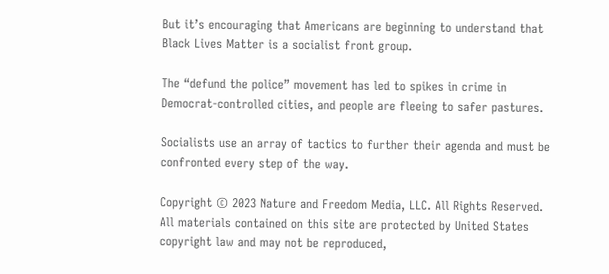But it’s encouraging that Americans are beginning to understand that Black Lives Matter is a socialist front group.

The “defund the police” movement has led to spikes in crime in Democrat-controlled cities, and people are fleeing to safer pastures.

Socialists use an array of tactics to further their agenda and must be confronted every step of the way.

Copyright © 2023 Nature and Freedom Media, LLC. All Rights Reserved. All materials contained on this site are protected by United States copyright law and may not be reproduced,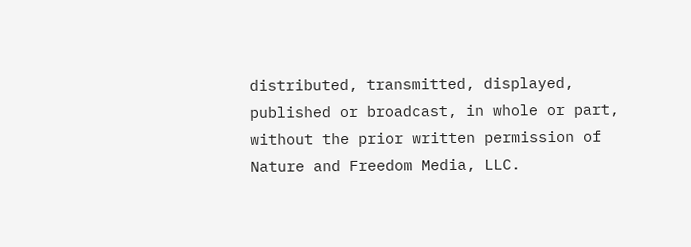distributed, transmitted, displayed, published or broadcast, in whole or part, without the prior written permission of Nature and Freedom Media, LLC.